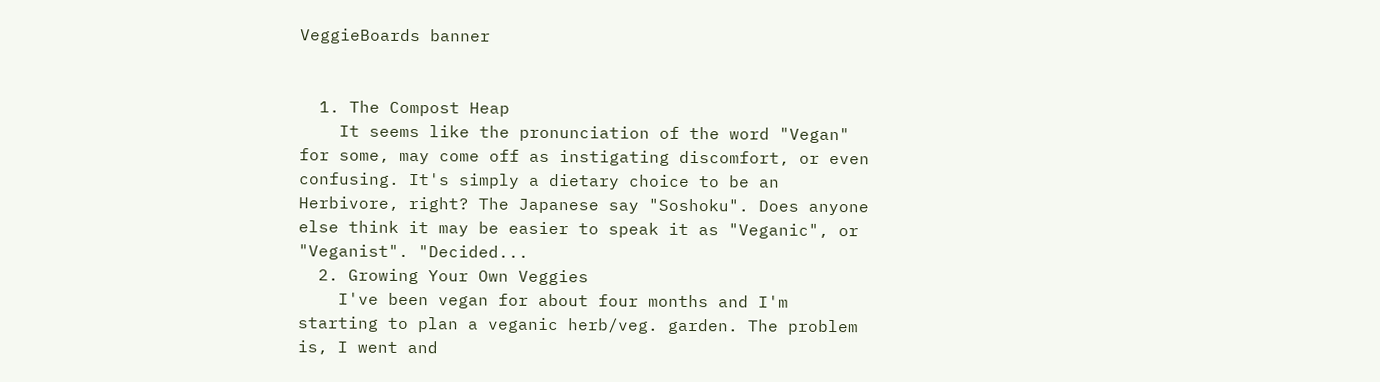VeggieBoards banner


  1. The Compost Heap
    It seems like the pronunciation of the word "Vegan" for some, may come off as instigating discomfort, or even confusing. It's simply a dietary choice to be an Herbivore, right? The Japanese say "Soshoku". Does anyone else think it may be easier to speak it as "Veganic", or "Veganist". "Decided...
  2. Growing Your Own Veggies
    I've been vegan for about four months and I'm starting to plan a veganic herb/veg. garden. The problem is, I went and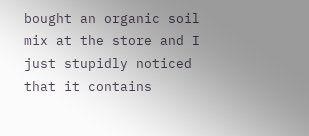bought an organic soil mix at the store and I just stupidly noticed that it contains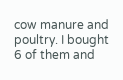cow manure and poultry. I bought 6 of them and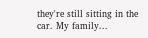they're still sitting in the car. My family...